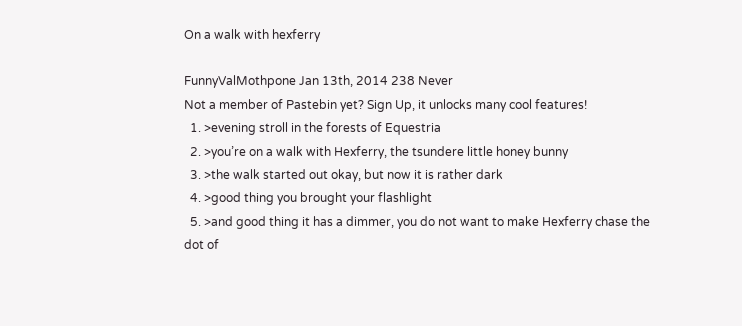On a walk with hexferry

FunnyValMothpone Jan 13th, 2014 238 Never
Not a member of Pastebin yet? Sign Up, it unlocks many cool features!
  1. >evening stroll in the forests of Equestria
  2. >you’re on a walk with Hexferry, the tsundere little honey bunny
  3. >the walk started out okay, but now it is rather dark
  4. >good thing you brought your flashlight
  5. >and good thing it has a dimmer, you do not want to make Hexferry chase the dot of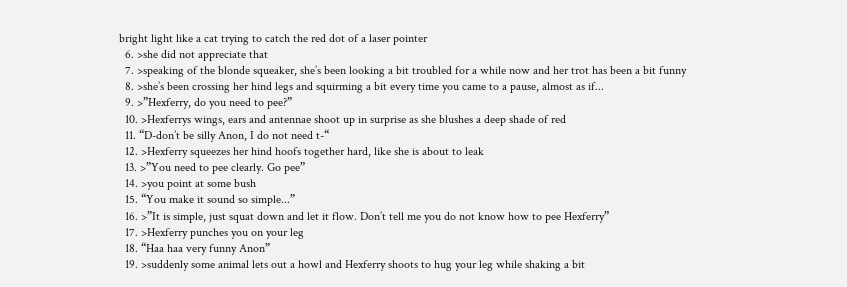bright light like a cat trying to catch the red dot of a laser pointer
  6. >she did not appreciate that
  7. >speaking of the blonde squeaker, she’s been looking a bit troubled for a while now and her trot has been a bit funny
  8. >she’s been crossing her hind legs and squirming a bit every time you came to a pause, almost as if...
  9. >”Hexferry, do you need to pee?”
  10. >Hexferrys wings, ears and antennae shoot up in surprise as she blushes a deep shade of red
  11. “D-don’t be silly Anon, I do not need t-“
  12. >Hexferry squeezes her hind hoofs together hard, like she is about to leak
  13. >”You need to pee clearly. Go pee”
  14. >you point at some bush
  15. “You make it sound so simple...”
  16. >”It is simple, just squat down and let it flow. Don’t tell me you do not know how to pee Hexferry”
  17. >Hexferry punches you on your leg
  18. “Haa haa very funny Anon”
  19. >suddenly some animal lets out a howl and Hexferry shoots to hug your leg while shaking a bit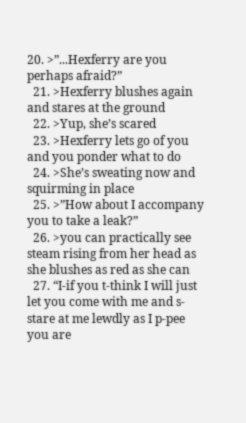20. >”...Hexferry are you perhaps afraid?”
  21. >Hexferry blushes again and stares at the ground
  22. >Yup, she’s scared
  23. >Hexferry lets go of you and you ponder what to do
  24. >She’s sweating now and squirming in place
  25. >”How about I accompany you to take a leak?”
  26. >you can practically see steam rising from her head as she blushes as red as she can
  27. “I-if you t-think I will just let you come with me and s-stare at me lewdly as I p-pee you are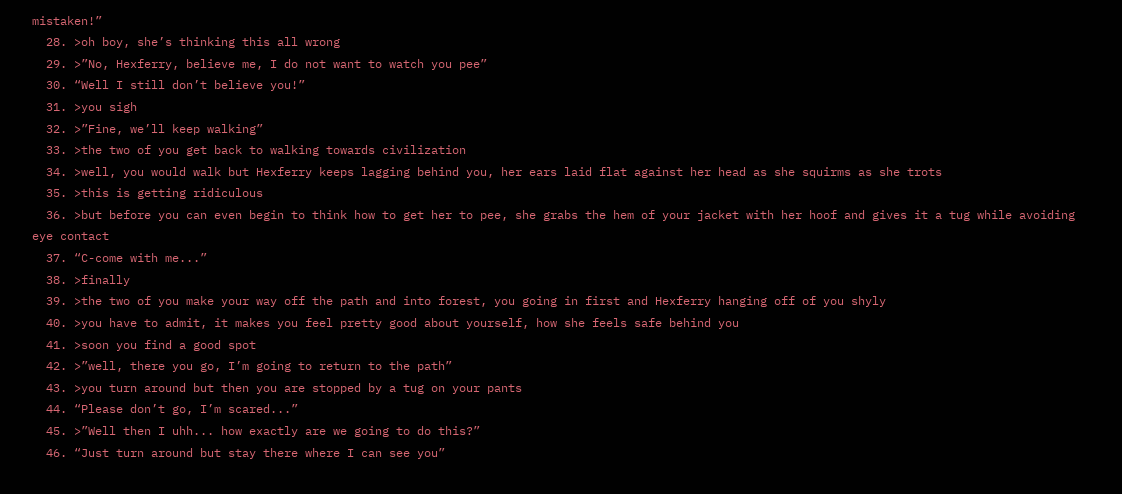mistaken!”
  28. >oh boy, she’s thinking this all wrong
  29. >”No, Hexferry, believe me, I do not want to watch you pee”
  30. “Well I still don’t believe you!”
  31. >you sigh
  32. >”Fine, we’ll keep walking”
  33. >the two of you get back to walking towards civilization
  34. >well, you would walk but Hexferry keeps lagging behind you, her ears laid flat against her head as she squirms as she trots
  35. >this is getting ridiculous
  36. >but before you can even begin to think how to get her to pee, she grabs the hem of your jacket with her hoof and gives it a tug while avoiding eye contact
  37. “C-come with me...”
  38. >finally
  39. >the two of you make your way off the path and into forest, you going in first and Hexferry hanging off of you shyly
  40. >you have to admit, it makes you feel pretty good about yourself, how she feels safe behind you
  41. >soon you find a good spot
  42. >”well, there you go, I’m going to return to the path”
  43. >you turn around but then you are stopped by a tug on your pants
  44. “Please don’t go, I’m scared...”
  45. >”Well then I uhh... how exactly are we going to do this?”
  46. “Just turn around but stay there where I can see you”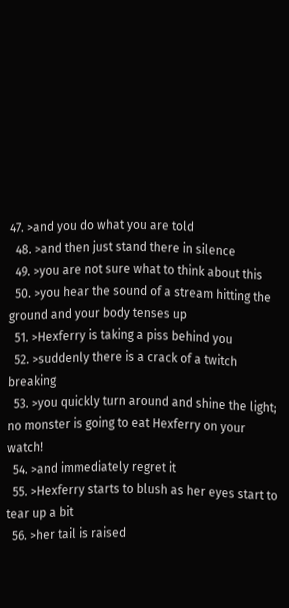47. >and you do what you are told
  48. >and then just stand there in silence
  49. >you are not sure what to think about this
  50. >you hear the sound of a stream hitting the ground and your body tenses up
  51. >Hexferry is taking a piss behind you
  52. >suddenly there is a crack of a twitch breaking
  53. >you quickly turn around and shine the light; no monster is going to eat Hexferry on your watch!
  54. >and immediately regret it
  55. >Hexferry starts to blush as her eyes start to tear up a bit
  56. >her tail is raised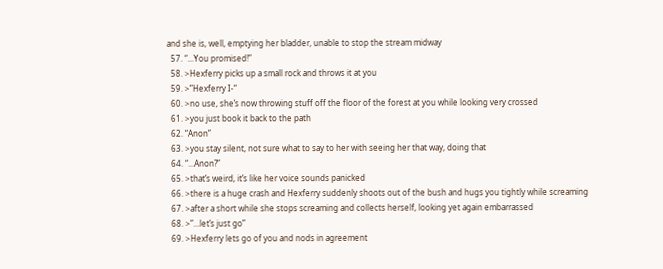and she is, well, emptying her bladder, unable to stop the stream midway
  57. “...You promised!”
  58. >Hexferry picks up a small rock and throws it at you
  59. >”Hexferry I-“
  60. >no use, she’s now throwing stuff off the floor of the forest at you while looking very crossed
  61. >you just book it back to the path
  62. “Anon”
  63. >you stay silent, not sure what to say to her with seeing her that way, doing that
  64. “...Anon?”
  65. >that’s weird, it’s like her voice sounds panicked
  66. >there is a huge crash and Hexferry suddenly shoots out of the bush and hugs you tightly while screaming
  67. >after a short while she stops screaming and collects herself, looking yet again embarrassed
  68. >”...let’s just go”
  69. >Hexferry lets go of you and nods in agreement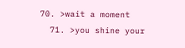70. >wait a moment
  71. >you shine your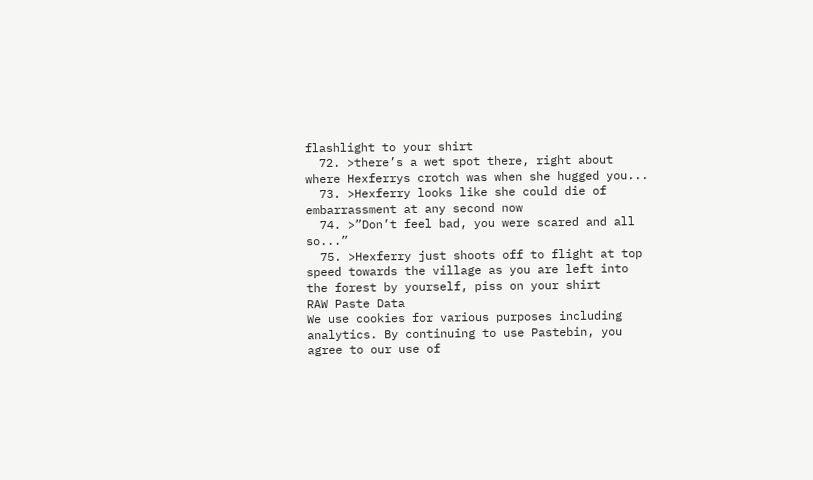flashlight to your shirt
  72. >there’s a wet spot there, right about where Hexferrys crotch was when she hugged you...
  73. >Hexferry looks like she could die of embarrassment at any second now
  74. >”Don’t feel bad, you were scared and all so...”
  75. >Hexferry just shoots off to flight at top speed towards the village as you are left into the forest by yourself, piss on your shirt
RAW Paste Data
We use cookies for various purposes including analytics. By continuing to use Pastebin, you agree to our use of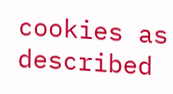cookies as described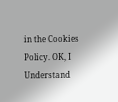in the Cookies Policy. OK, I Understand